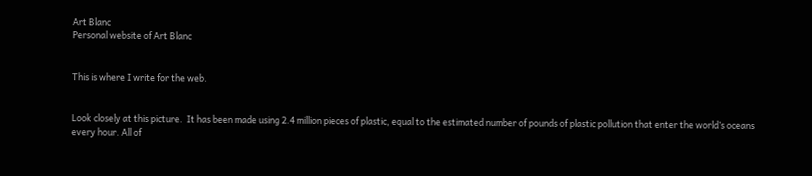Art Blanc
Personal website of Art Blanc


This is where I write for the web.


Look closely at this picture.  It has been made using 2.4 million pieces of plastic, equal to the estimated number of pounds of plastic pollution that enter the world’s oceans every hour. All of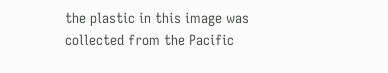the plastic in this image was collected from the Pacific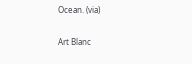Ocean. (via)

Art Blanc